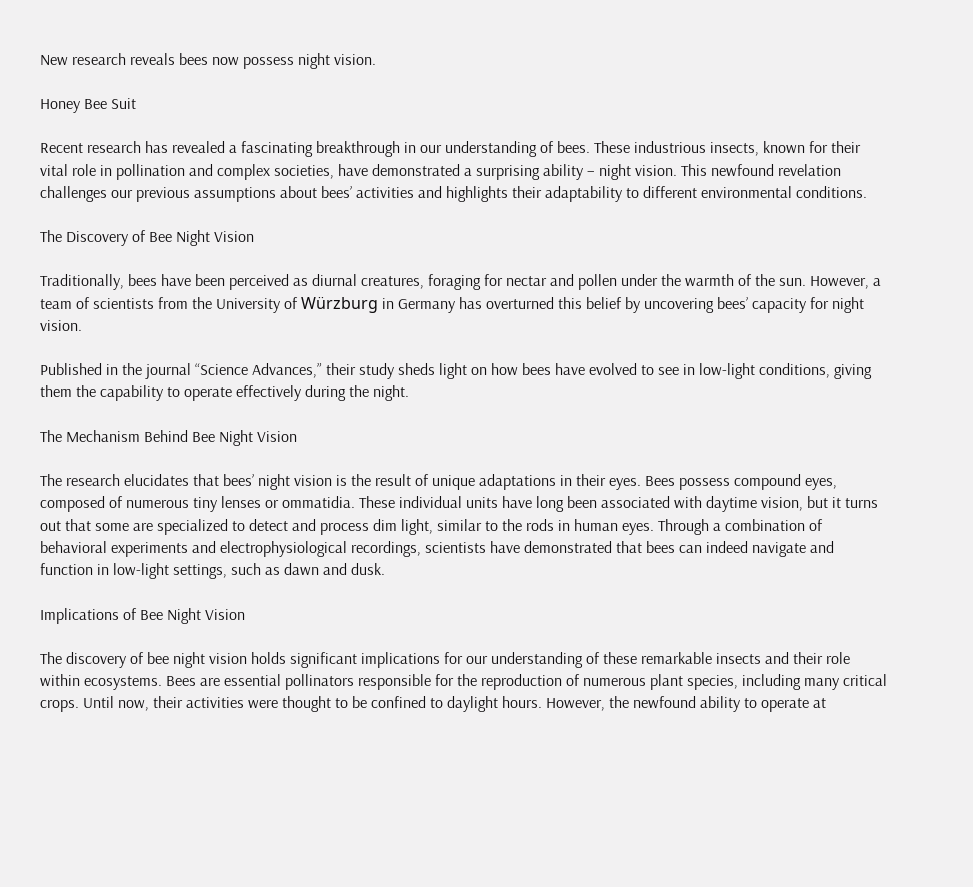New research reveals bees now possess night vision.

Honey Bee Suit

Recent research has revealed a fascinating breakthrough in our understanding of bees. These industrious insects, known for their vital role in pollination and complex societies, have demonstrated a surprising ability – night vision. This newfound revelation challenges our previous assumptions about bees’ activities and highlights their adaptability to different environmental conditions.

The Discovery of Bee Night Vision

Traditionally, bees have been perceived as diurnal creatures, foraging for nectar and pollen under the warmth of the sun. However, a team of scientists from the University of Würzburg in Germany has overturned this belief by uncovering bees’ capacity for night vision.

Published in the journal “Science Advances,” their study sheds light on how bees have evolved to see in low-light conditions, giving them the capability to operate effectively during the night.

The Mechanism Behind Bee Night Vision

The research elucidates that bees’ night vision is the result of unique adaptations in their eyes. Bees possess compound eyes, composed of numerous tiny lenses or ommatidia. These individual units have long been associated with daytime vision, but it turns out that some are specialized to detect and process dim light, similar to the rods in human eyes. Through a combination of behavioral experiments and electrophysiological recordings, scientists have demonstrated that bees can indeed navigate and function in low-light settings, such as dawn and dusk.

Implications of Bee Night Vision

The discovery of bee night vision holds significant implications for our understanding of these remarkable insects and their role within ecosystems. Bees are essential pollinators responsible for the reproduction of numerous plant species, including many critical crops. Until now, their activities were thought to be confined to daylight hours. However, the newfound ability to operate at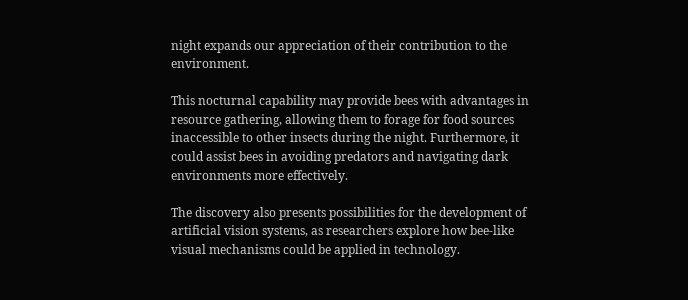night expands our appreciation of their contribution to the environment.

This nocturnal capability may provide bees with advantages in resource gathering, allowing them to forage for food sources inaccessible to other insects during the night. Furthermore, it could assist bees in avoiding predators and navigating dark environments more effectively.

The discovery also presents possibilities for the development of artificial vision systems, as researchers explore how bee-like visual mechanisms could be applied in technology.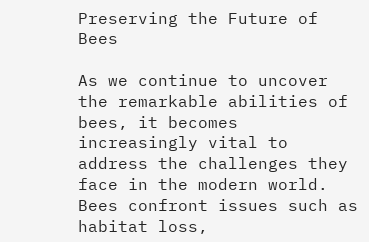Preserving the Future of Bees

As we continue to uncover the remarkable abilities of bees, it becomes increasingly vital to address the challenges they face in the modern world. Bees confront issues such as habitat loss,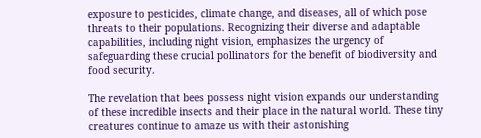exposure to pesticides, climate change, and diseases, all of which pose threats to their populations. Recognizing their diverse and adaptable capabilities, including night vision, emphasizes the urgency of safeguarding these crucial pollinators for the benefit of biodiversity and food security.

The revelation that bees possess night vision expands our understanding of these incredible insects and their place in the natural world. These tiny creatures continue to amaze us with their astonishing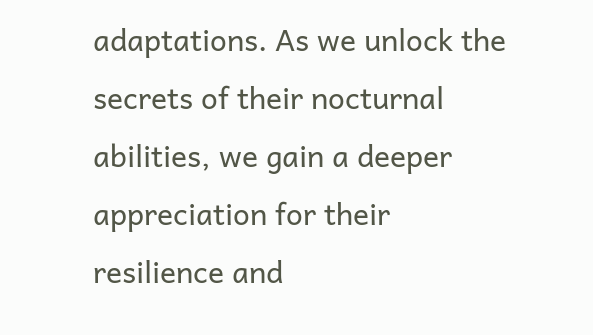adaptations. As we unlock the secrets of their nocturnal abilities, we gain a deeper appreciation for their resilience and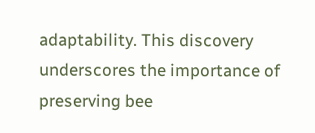adaptability. This discovery underscores the importance of preserving bee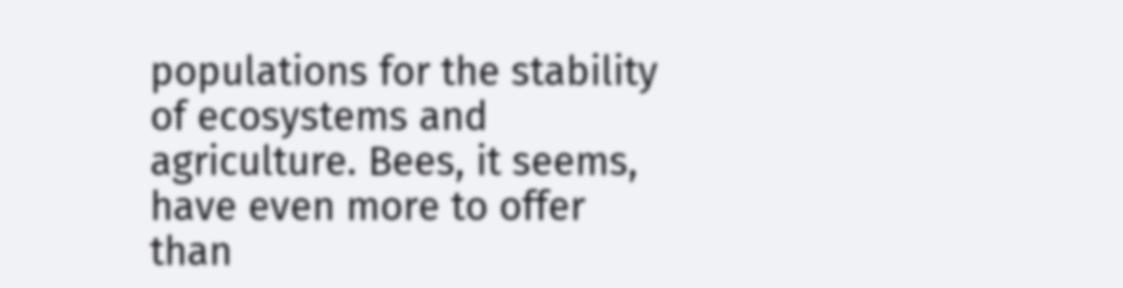populations for the stability of ecosystems and agriculture. Bees, it seems, have even more to offer than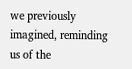we previously imagined, reminding us of the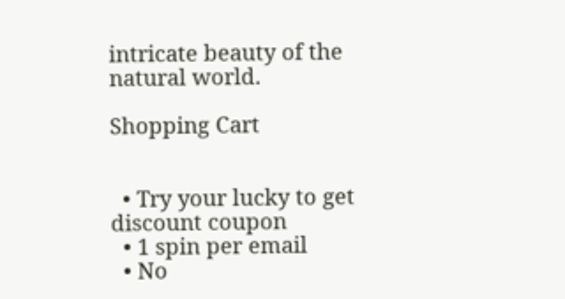intricate beauty of the natural world.

Shopping Cart


  • Try your lucky to get discount coupon
  • 1 spin per email
  • No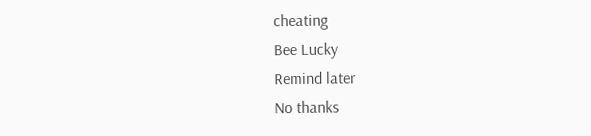cheating
Bee Lucky
Remind later
No thanks